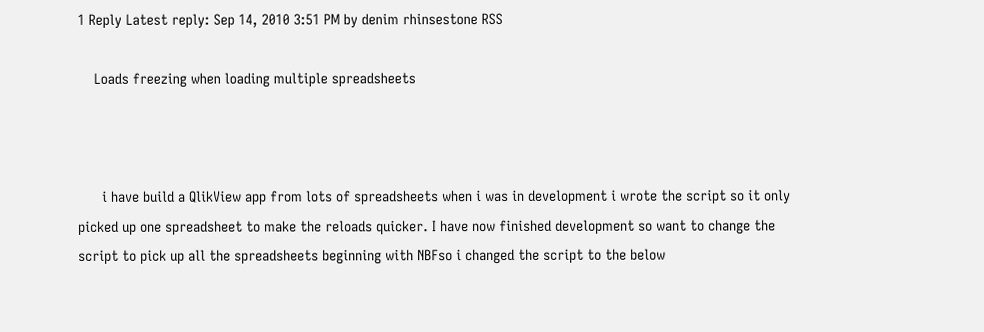1 Reply Latest reply: Sep 14, 2010 3:51 PM by denim rhinsestone RSS

    Loads freezing when loading multiple spreadsheets



      i have build a QlikView app from lots of spreadsheets when i was in development i wrote the script so it only picked up one spreadsheet to make the reloads quicker. I have now finished development so want to change the script to pick up all the spreadsheets beginning with NBFso i changed the script to the below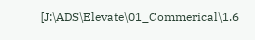[J:\ADS\Elevate\01_Commerical\1.6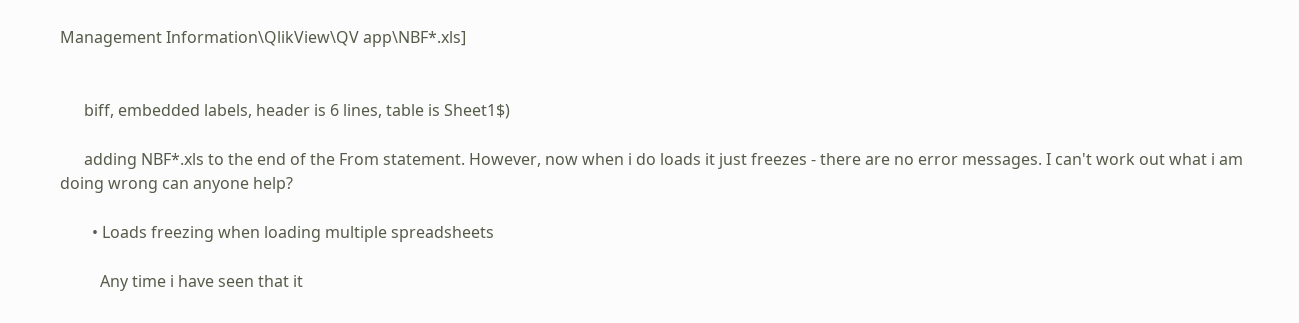Management Information\QlikView\QV app\NBF*.xls]


      biff, embedded labels, header is 6 lines, table is Sheet1$)

      adding NBF*.xls to the end of the From statement. However, now when i do loads it just freezes - there are no error messages. I can't work out what i am doing wrong can anyone help?

        • Loads freezing when loading multiple spreadsheets

          Any time i have seen that it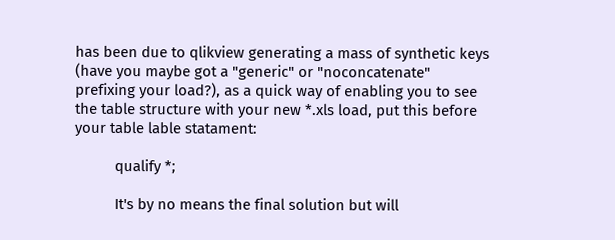has been due to qlikview generating a mass of synthetic keys (have you maybe got a "generic" or "noconcatenate" prefixing your load?), as a quick way of enabling you to see the table structure with your new *.xls load, put this before your table lable statament:

          qualify *;

          It's by no means the final solution but will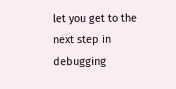let you get to the next step in debugging